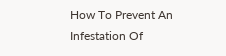How To Prevent An Infestation Of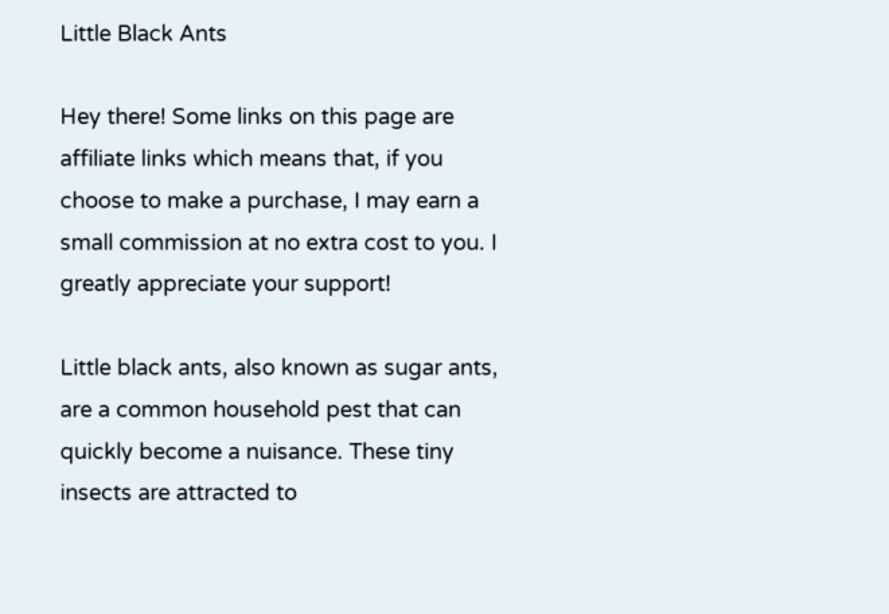Little Black Ants

Hey there! Some links on this page are affiliate links which means that, if you choose to make a purchase, I may earn a small commission at no extra cost to you. I greatly appreciate your support!

Little black ants, also known as sugar ants, are a common household pest that can quickly become a nuisance. These tiny insects are attracted to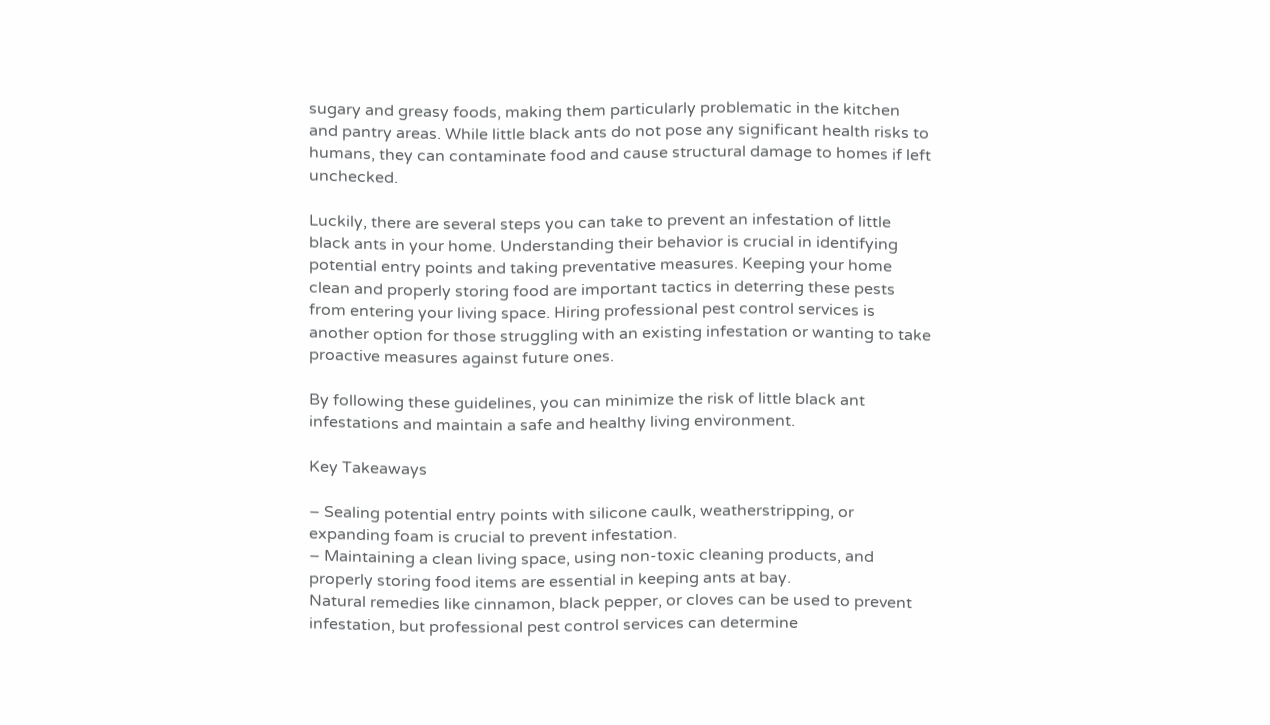sugary and greasy foods, making them particularly problematic in the kitchen and pantry areas. While little black ants do not pose any significant health risks to humans, they can contaminate food and cause structural damage to homes if left unchecked.

Luckily, there are several steps you can take to prevent an infestation of little black ants in your home. Understanding their behavior is crucial in identifying potential entry points and taking preventative measures. Keeping your home clean and properly storing food are important tactics in deterring these pests from entering your living space. Hiring professional pest control services is another option for those struggling with an existing infestation or wanting to take proactive measures against future ones.

By following these guidelines, you can minimize the risk of little black ant infestations and maintain a safe and healthy living environment.

Key Takeaways

– Sealing potential entry points with silicone caulk, weatherstripping, or expanding foam is crucial to prevent infestation.
– Maintaining a clean living space, using non-toxic cleaning products, and properly storing food items are essential in keeping ants at bay.
Natural remedies like cinnamon, black pepper, or cloves can be used to prevent infestation, but professional pest control services can determine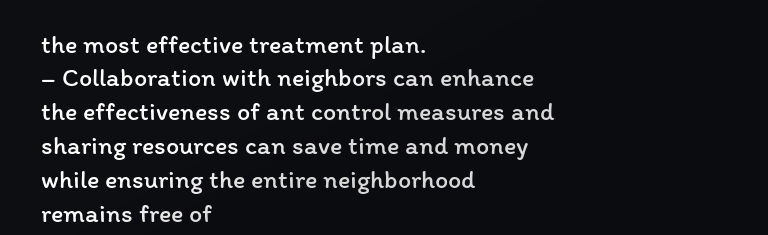the most effective treatment plan.
– Collaboration with neighbors can enhance the effectiveness of ant control measures and sharing resources can save time and money while ensuring the entire neighborhood remains free of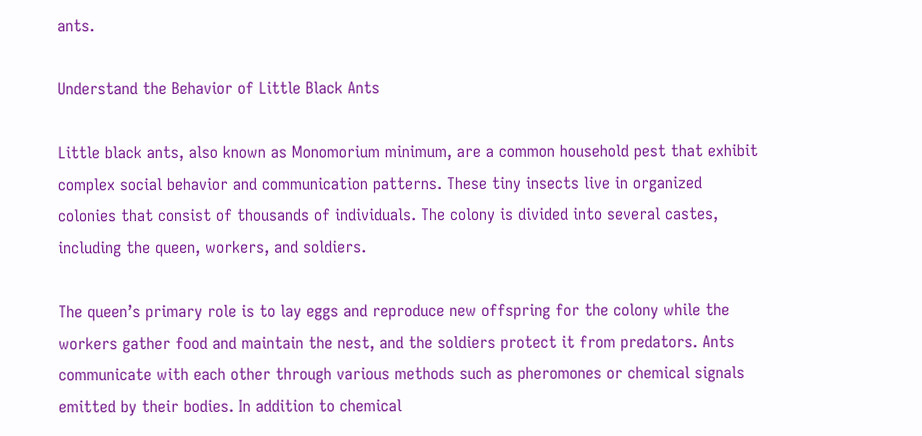ants.

Understand the Behavior of Little Black Ants

Little black ants, also known as Monomorium minimum, are a common household pest that exhibit complex social behavior and communication patterns. These tiny insects live in organized colonies that consist of thousands of individuals. The colony is divided into several castes, including the queen, workers, and soldiers.

The queen’s primary role is to lay eggs and reproduce new offspring for the colony while the workers gather food and maintain the nest, and the soldiers protect it from predators. Ants communicate with each other through various methods such as pheromones or chemical signals emitted by their bodies. In addition to chemical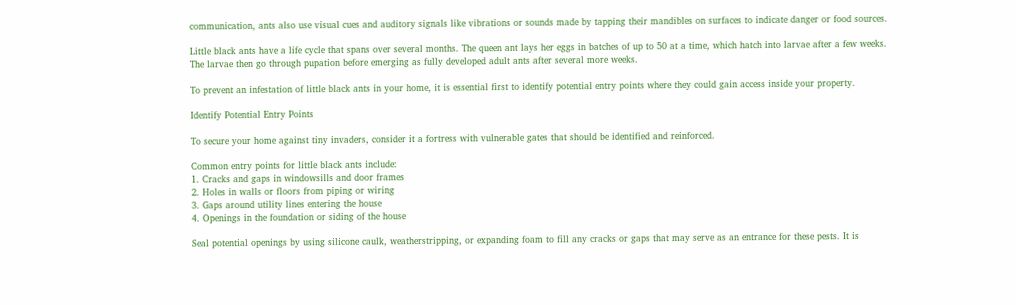communication, ants also use visual cues and auditory signals like vibrations or sounds made by tapping their mandibles on surfaces to indicate danger or food sources.

Little black ants have a life cycle that spans over several months. The queen ant lays her eggs in batches of up to 50 at a time, which hatch into larvae after a few weeks. The larvae then go through pupation before emerging as fully developed adult ants after several more weeks.

To prevent an infestation of little black ants in your home, it is essential first to identify potential entry points where they could gain access inside your property.

Identify Potential Entry Points

To secure your home against tiny invaders, consider it a fortress with vulnerable gates that should be identified and reinforced.

Common entry points for little black ants include:
1. Cracks and gaps in windowsills and door frames
2. Holes in walls or floors from piping or wiring
3. Gaps around utility lines entering the house
4. Openings in the foundation or siding of the house

Seal potential openings by using silicone caulk, weatherstripping, or expanding foam to fill any cracks or gaps that may serve as an entrance for these pests. It is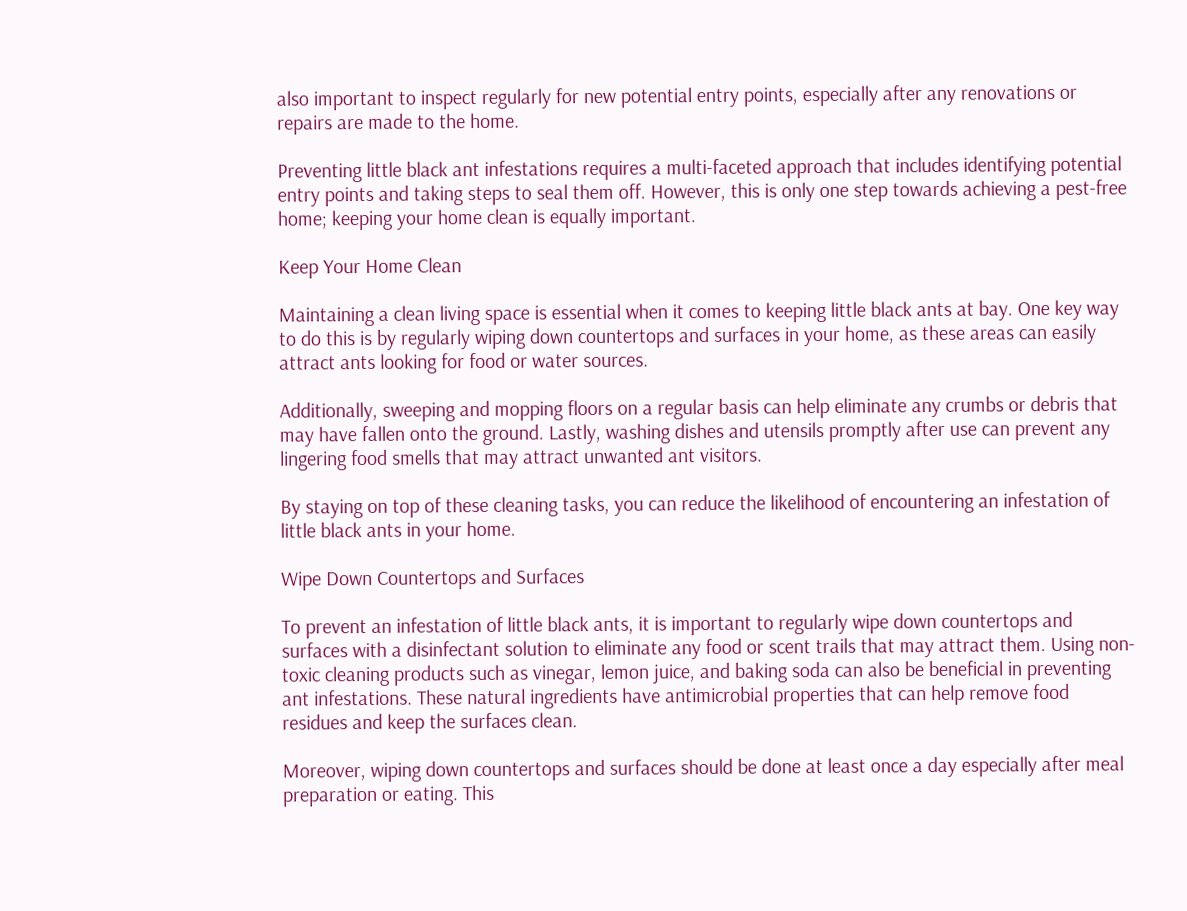also important to inspect regularly for new potential entry points, especially after any renovations or repairs are made to the home.

Preventing little black ant infestations requires a multi-faceted approach that includes identifying potential entry points and taking steps to seal them off. However, this is only one step towards achieving a pest-free home; keeping your home clean is equally important.

Keep Your Home Clean

Maintaining a clean living space is essential when it comes to keeping little black ants at bay. One key way to do this is by regularly wiping down countertops and surfaces in your home, as these areas can easily attract ants looking for food or water sources.

Additionally, sweeping and mopping floors on a regular basis can help eliminate any crumbs or debris that may have fallen onto the ground. Lastly, washing dishes and utensils promptly after use can prevent any lingering food smells that may attract unwanted ant visitors.

By staying on top of these cleaning tasks, you can reduce the likelihood of encountering an infestation of little black ants in your home.

Wipe Down Countertops and Surfaces

To prevent an infestation of little black ants, it is important to regularly wipe down countertops and surfaces with a disinfectant solution to eliminate any food or scent trails that may attract them. Using non-toxic cleaning products such as vinegar, lemon juice, and baking soda can also be beneficial in preventing ant infestations. These natural ingredients have antimicrobial properties that can help remove food residues and keep the surfaces clean.

Moreover, wiping down countertops and surfaces should be done at least once a day especially after meal preparation or eating. This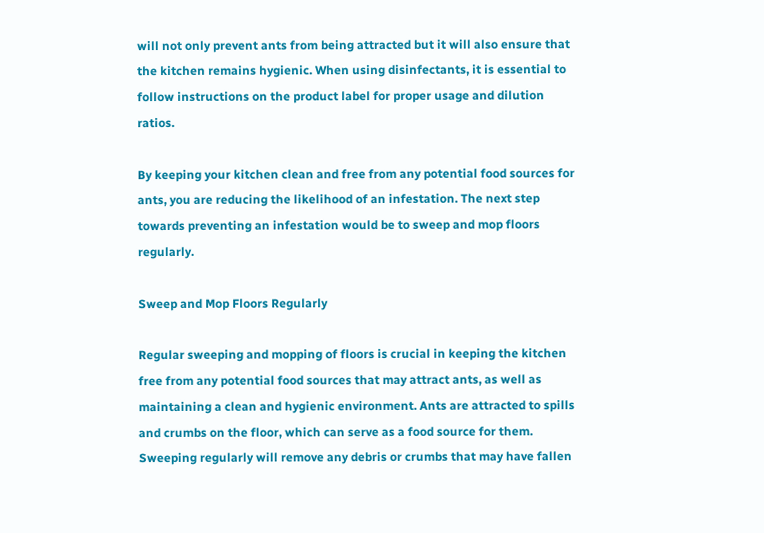will not only prevent ants from being attracted but it will also ensure that the kitchen remains hygienic. When using disinfectants, it is essential to follow instructions on the product label for proper usage and dilution ratios.

By keeping your kitchen clean and free from any potential food sources for ants, you are reducing the likelihood of an infestation. The next step towards preventing an infestation would be to sweep and mop floors regularly.

Sweep and Mop Floors Regularly

Regular sweeping and mopping of floors is crucial in keeping the kitchen free from any potential food sources that may attract ants, as well as maintaining a clean and hygienic environment. Ants are attracted to spills and crumbs on the floor, which can serve as a food source for them. Sweeping regularly will remove any debris or crumbs that may have fallen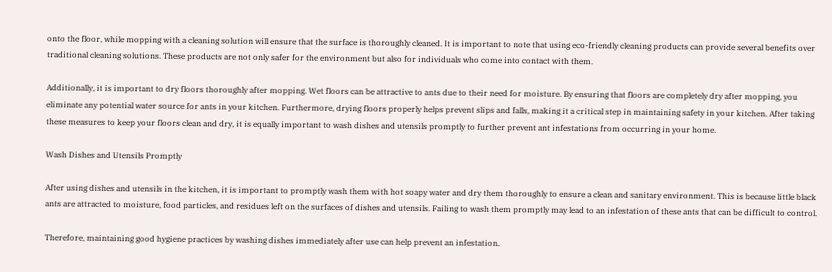onto the floor, while mopping with a cleaning solution will ensure that the surface is thoroughly cleaned. It is important to note that using eco-friendly cleaning products can provide several benefits over traditional cleaning solutions. These products are not only safer for the environment but also for individuals who come into contact with them.

Additionally, it is important to dry floors thoroughly after mopping. Wet floors can be attractive to ants due to their need for moisture. By ensuring that floors are completely dry after mopping, you eliminate any potential water source for ants in your kitchen. Furthermore, drying floors properly helps prevent slips and falls, making it a critical step in maintaining safety in your kitchen. After taking these measures to keep your floors clean and dry, it is equally important to wash dishes and utensils promptly to further prevent ant infestations from occurring in your home.

Wash Dishes and Utensils Promptly

After using dishes and utensils in the kitchen, it is important to promptly wash them with hot soapy water and dry them thoroughly to ensure a clean and sanitary environment. This is because little black ants are attracted to moisture, food particles, and residues left on the surfaces of dishes and utensils. Failing to wash them promptly may lead to an infestation of these ants that can be difficult to control.

Therefore, maintaining good hygiene practices by washing dishes immediately after use can help prevent an infestation.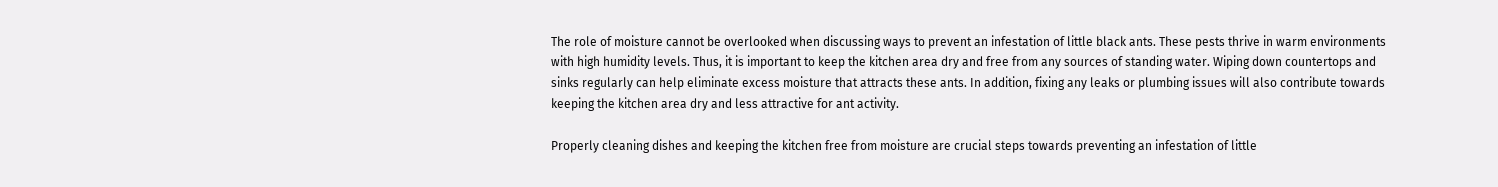The role of moisture cannot be overlooked when discussing ways to prevent an infestation of little black ants. These pests thrive in warm environments with high humidity levels. Thus, it is important to keep the kitchen area dry and free from any sources of standing water. Wiping down countertops and sinks regularly can help eliminate excess moisture that attracts these ants. In addition, fixing any leaks or plumbing issues will also contribute towards keeping the kitchen area dry and less attractive for ant activity.

Properly cleaning dishes and keeping the kitchen free from moisture are crucial steps towards preventing an infestation of little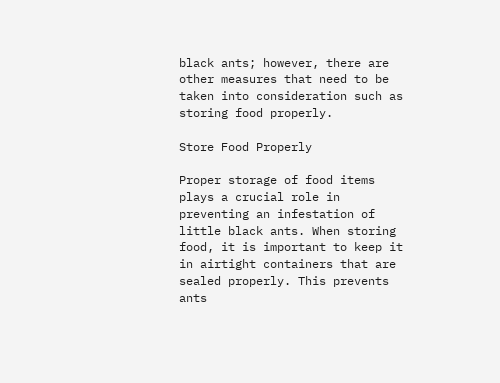black ants; however, there are other measures that need to be taken into consideration such as storing food properly.

Store Food Properly

Proper storage of food items plays a crucial role in preventing an infestation of little black ants. When storing food, it is important to keep it in airtight containers that are sealed properly. This prevents ants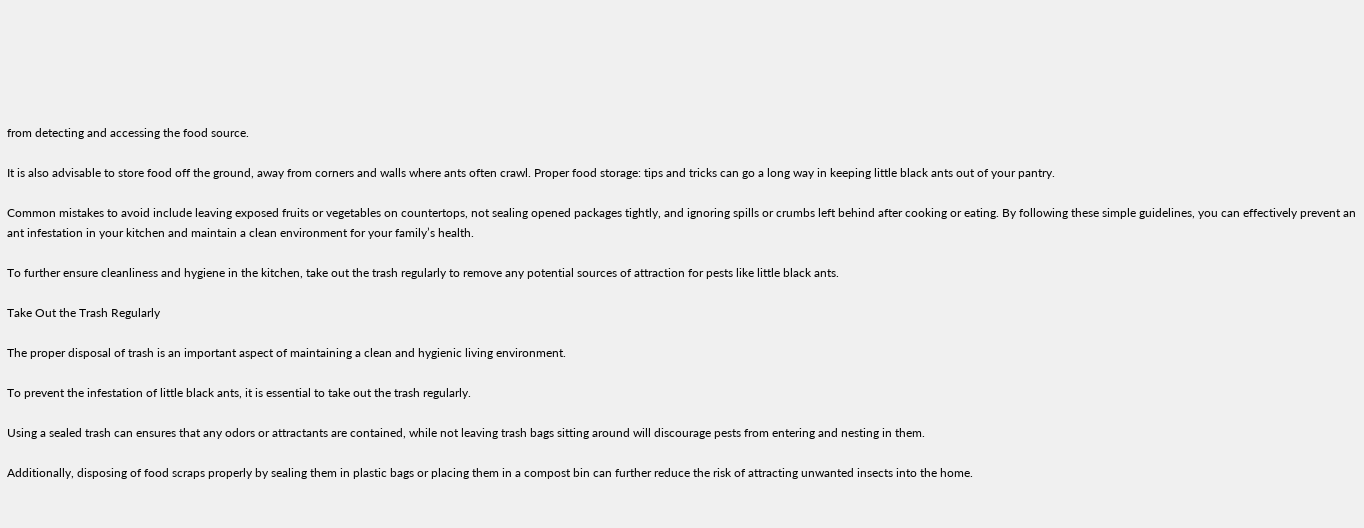from detecting and accessing the food source.

It is also advisable to store food off the ground, away from corners and walls where ants often crawl. Proper food storage: tips and tricks can go a long way in keeping little black ants out of your pantry.

Common mistakes to avoid include leaving exposed fruits or vegetables on countertops, not sealing opened packages tightly, and ignoring spills or crumbs left behind after cooking or eating. By following these simple guidelines, you can effectively prevent an ant infestation in your kitchen and maintain a clean environment for your family’s health.

To further ensure cleanliness and hygiene in the kitchen, take out the trash regularly to remove any potential sources of attraction for pests like little black ants.

Take Out the Trash Regularly

The proper disposal of trash is an important aspect of maintaining a clean and hygienic living environment.

To prevent the infestation of little black ants, it is essential to take out the trash regularly.

Using a sealed trash can ensures that any odors or attractants are contained, while not leaving trash bags sitting around will discourage pests from entering and nesting in them.

Additionally, disposing of food scraps properly by sealing them in plastic bags or placing them in a compost bin can further reduce the risk of attracting unwanted insects into the home.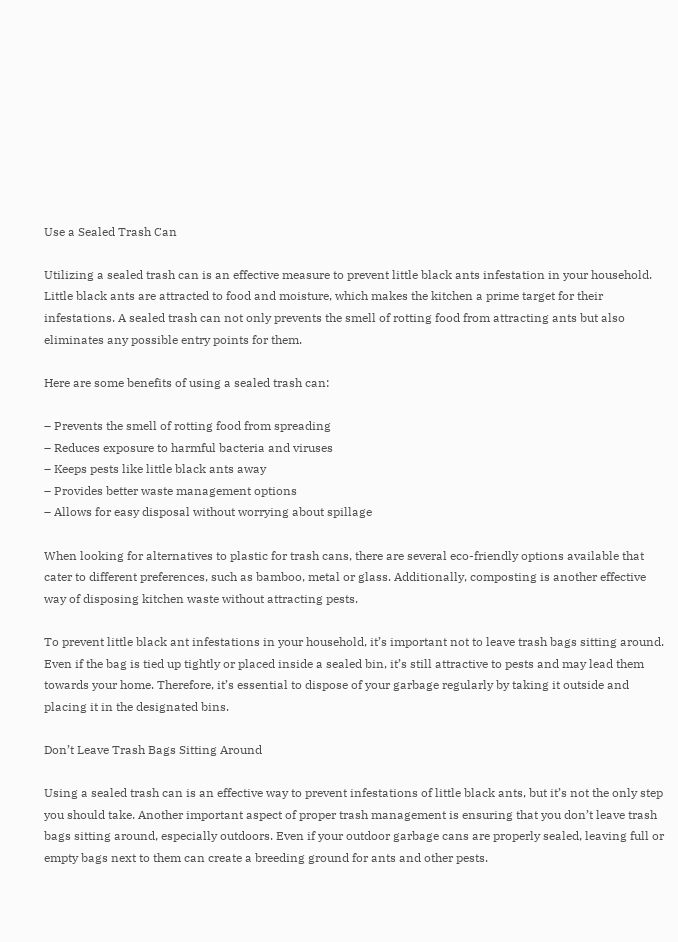Use a Sealed Trash Can

Utilizing a sealed trash can is an effective measure to prevent little black ants infestation in your household. Little black ants are attracted to food and moisture, which makes the kitchen a prime target for their infestations. A sealed trash can not only prevents the smell of rotting food from attracting ants but also eliminates any possible entry points for them.

Here are some benefits of using a sealed trash can:

– Prevents the smell of rotting food from spreading
– Reduces exposure to harmful bacteria and viruses
– Keeps pests like little black ants away
– Provides better waste management options
– Allows for easy disposal without worrying about spillage

When looking for alternatives to plastic for trash cans, there are several eco-friendly options available that cater to different preferences, such as bamboo, metal or glass. Additionally, composting is another effective way of disposing kitchen waste without attracting pests.

To prevent little black ant infestations in your household, it’s important not to leave trash bags sitting around. Even if the bag is tied up tightly or placed inside a sealed bin, it’s still attractive to pests and may lead them towards your home. Therefore, it’s essential to dispose of your garbage regularly by taking it outside and placing it in the designated bins.

Don’t Leave Trash Bags Sitting Around

Using a sealed trash can is an effective way to prevent infestations of little black ants, but it’s not the only step you should take. Another important aspect of proper trash management is ensuring that you don’t leave trash bags sitting around, especially outdoors. Even if your outdoor garbage cans are properly sealed, leaving full or empty bags next to them can create a breeding ground for ants and other pests.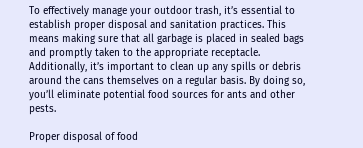To effectively manage your outdoor trash, it’s essential to establish proper disposal and sanitation practices. This means making sure that all garbage is placed in sealed bags and promptly taken to the appropriate receptacle. Additionally, it’s important to clean up any spills or debris around the cans themselves on a regular basis. By doing so, you’ll eliminate potential food sources for ants and other pests.

Proper disposal of food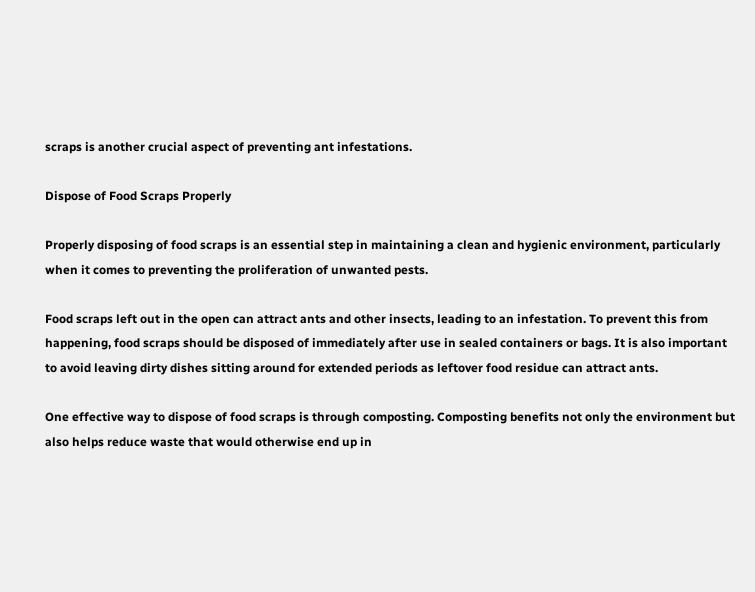scraps is another crucial aspect of preventing ant infestations.

Dispose of Food Scraps Properly

Properly disposing of food scraps is an essential step in maintaining a clean and hygienic environment, particularly when it comes to preventing the proliferation of unwanted pests.

Food scraps left out in the open can attract ants and other insects, leading to an infestation. To prevent this from happening, food scraps should be disposed of immediately after use in sealed containers or bags. It is also important to avoid leaving dirty dishes sitting around for extended periods as leftover food residue can attract ants.

One effective way to dispose of food scraps is through composting. Composting benefits not only the environment but also helps reduce waste that would otherwise end up in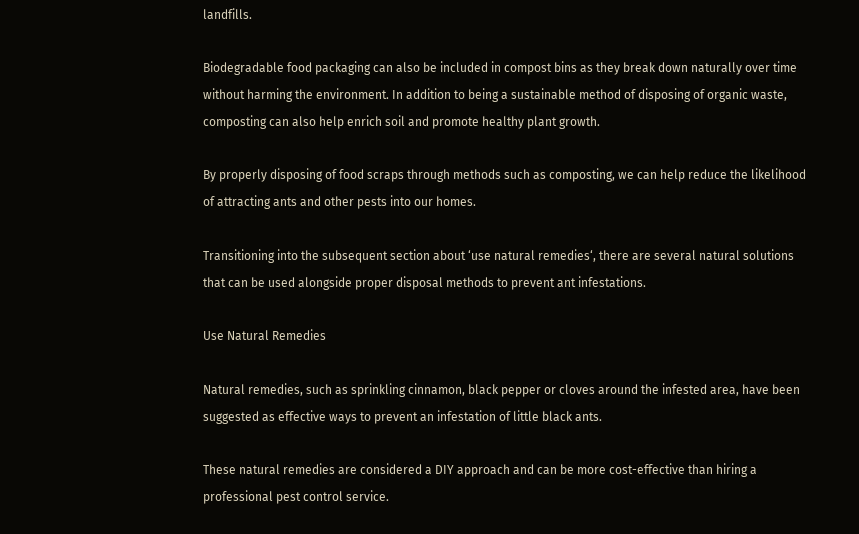landfills.

Biodegradable food packaging can also be included in compost bins as they break down naturally over time without harming the environment. In addition to being a sustainable method of disposing of organic waste, composting can also help enrich soil and promote healthy plant growth.

By properly disposing of food scraps through methods such as composting, we can help reduce the likelihood of attracting ants and other pests into our homes.

Transitioning into the subsequent section about ‘use natural remedies‘, there are several natural solutions that can be used alongside proper disposal methods to prevent ant infestations.

Use Natural Remedies

Natural remedies, such as sprinkling cinnamon, black pepper or cloves around the infested area, have been suggested as effective ways to prevent an infestation of little black ants.

These natural remedies are considered a DIY approach and can be more cost-effective than hiring a professional pest control service.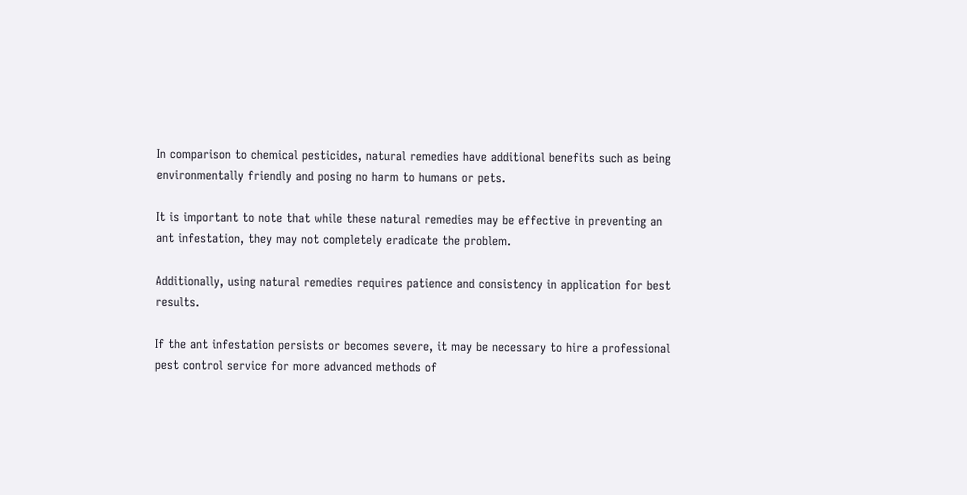In comparison to chemical pesticides, natural remedies have additional benefits such as being environmentally friendly and posing no harm to humans or pets.

It is important to note that while these natural remedies may be effective in preventing an ant infestation, they may not completely eradicate the problem.

Additionally, using natural remedies requires patience and consistency in application for best results.

If the ant infestation persists or becomes severe, it may be necessary to hire a professional pest control service for more advanced methods of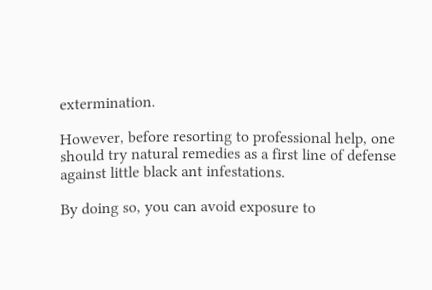extermination.

However, before resorting to professional help, one should try natural remedies as a first line of defense against little black ant infestations.

By doing so, you can avoid exposure to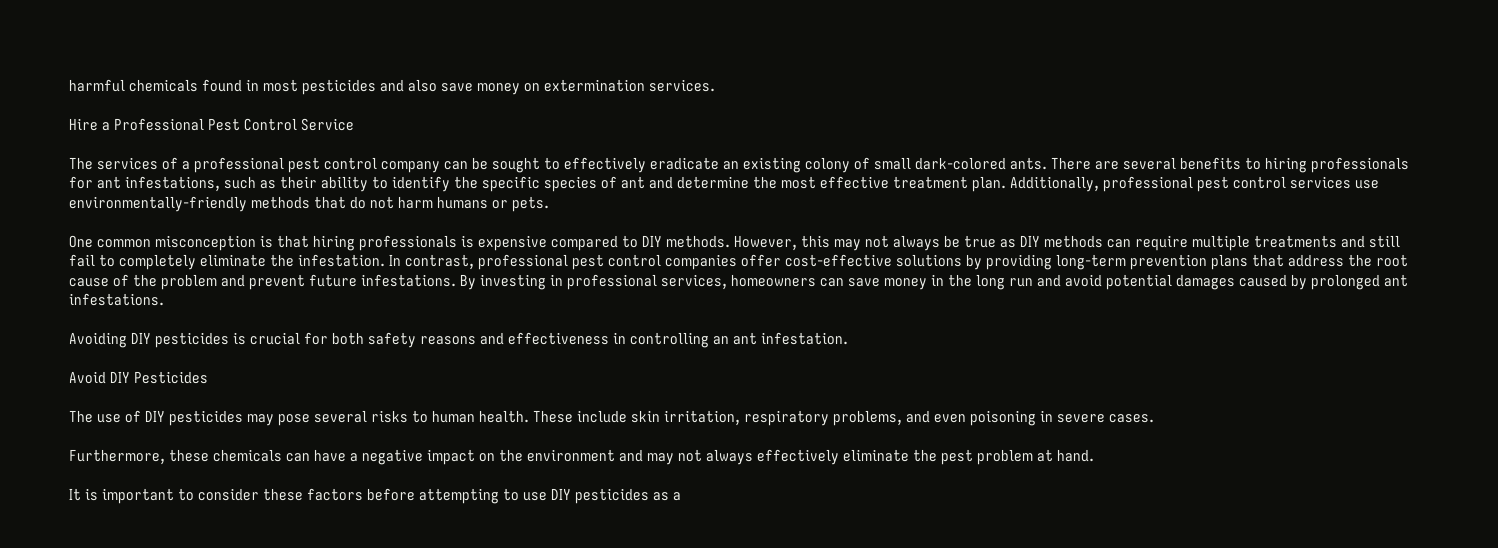harmful chemicals found in most pesticides and also save money on extermination services.

Hire a Professional Pest Control Service

The services of a professional pest control company can be sought to effectively eradicate an existing colony of small dark-colored ants. There are several benefits to hiring professionals for ant infestations, such as their ability to identify the specific species of ant and determine the most effective treatment plan. Additionally, professional pest control services use environmentally-friendly methods that do not harm humans or pets.

One common misconception is that hiring professionals is expensive compared to DIY methods. However, this may not always be true as DIY methods can require multiple treatments and still fail to completely eliminate the infestation. In contrast, professional pest control companies offer cost-effective solutions by providing long-term prevention plans that address the root cause of the problem and prevent future infestations. By investing in professional services, homeowners can save money in the long run and avoid potential damages caused by prolonged ant infestations.

Avoiding DIY pesticides is crucial for both safety reasons and effectiveness in controlling an ant infestation.

Avoid DIY Pesticides

The use of DIY pesticides may pose several risks to human health. These include skin irritation, respiratory problems, and even poisoning in severe cases.

Furthermore, these chemicals can have a negative impact on the environment and may not always effectively eliminate the pest problem at hand.

It is important to consider these factors before attempting to use DIY pesticides as a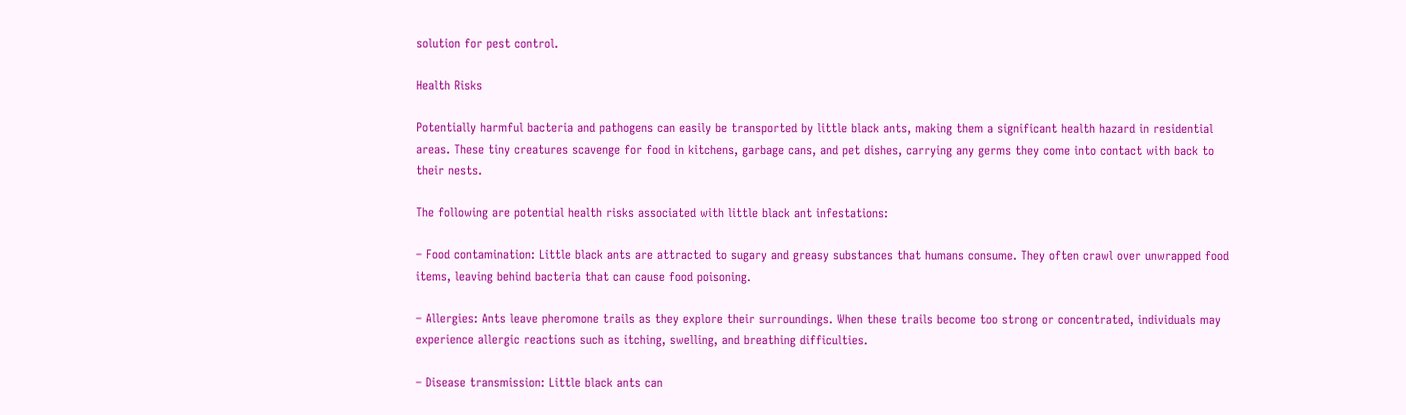solution for pest control.

Health Risks

Potentially harmful bacteria and pathogens can easily be transported by little black ants, making them a significant health hazard in residential areas. These tiny creatures scavenge for food in kitchens, garbage cans, and pet dishes, carrying any germs they come into contact with back to their nests.

The following are potential health risks associated with little black ant infestations:

– Food contamination: Little black ants are attracted to sugary and greasy substances that humans consume. They often crawl over unwrapped food items, leaving behind bacteria that can cause food poisoning.

– Allergies: Ants leave pheromone trails as they explore their surroundings. When these trails become too strong or concentrated, individuals may experience allergic reactions such as itching, swelling, and breathing difficulties.

– Disease transmission: Little black ants can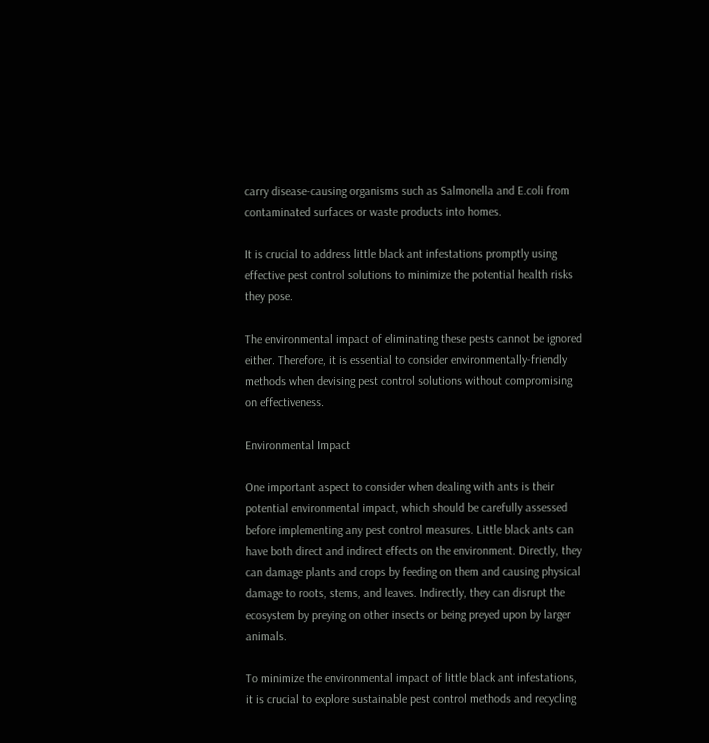carry disease-causing organisms such as Salmonella and E.coli from contaminated surfaces or waste products into homes.

It is crucial to address little black ant infestations promptly using effective pest control solutions to minimize the potential health risks they pose.

The environmental impact of eliminating these pests cannot be ignored either. Therefore, it is essential to consider environmentally-friendly methods when devising pest control solutions without compromising on effectiveness.

Environmental Impact

One important aspect to consider when dealing with ants is their potential environmental impact, which should be carefully assessed before implementing any pest control measures. Little black ants can have both direct and indirect effects on the environment. Directly, they can damage plants and crops by feeding on them and causing physical damage to roots, stems, and leaves. Indirectly, they can disrupt the ecosystem by preying on other insects or being preyed upon by larger animals.

To minimize the environmental impact of little black ant infestations, it is crucial to explore sustainable pest control methods and recycling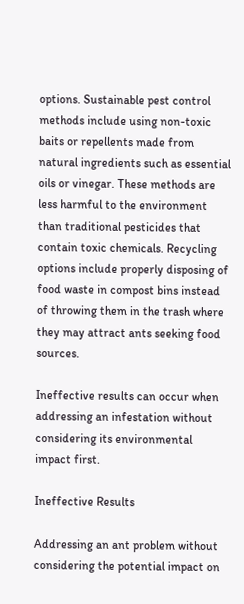options. Sustainable pest control methods include using non-toxic baits or repellents made from natural ingredients such as essential oils or vinegar. These methods are less harmful to the environment than traditional pesticides that contain toxic chemicals. Recycling options include properly disposing of food waste in compost bins instead of throwing them in the trash where they may attract ants seeking food sources.

Ineffective results can occur when addressing an infestation without considering its environmental impact first.

Ineffective Results

Addressing an ant problem without considering the potential impact on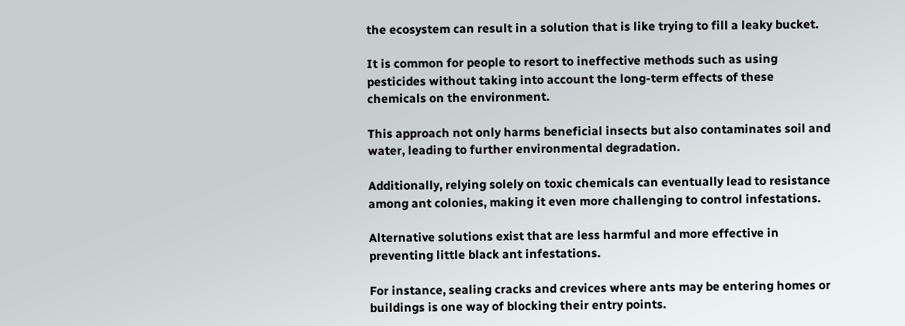the ecosystem can result in a solution that is like trying to fill a leaky bucket.

It is common for people to resort to ineffective methods such as using pesticides without taking into account the long-term effects of these chemicals on the environment.

This approach not only harms beneficial insects but also contaminates soil and water, leading to further environmental degradation.

Additionally, relying solely on toxic chemicals can eventually lead to resistance among ant colonies, making it even more challenging to control infestations.

Alternative solutions exist that are less harmful and more effective in preventing little black ant infestations.

For instance, sealing cracks and crevices where ants may be entering homes or buildings is one way of blocking their entry points.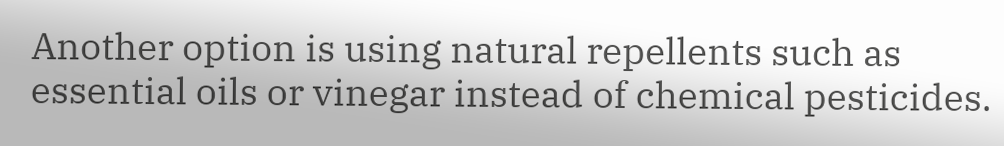Another option is using natural repellents such as essential oils or vinegar instead of chemical pesticides.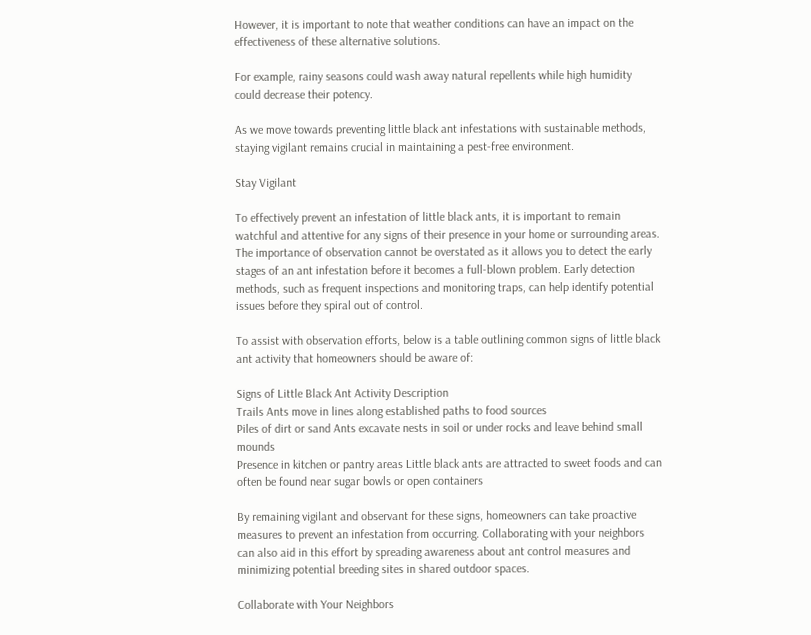However, it is important to note that weather conditions can have an impact on the effectiveness of these alternative solutions.

For example, rainy seasons could wash away natural repellents while high humidity could decrease their potency.

As we move towards preventing little black ant infestations with sustainable methods, staying vigilant remains crucial in maintaining a pest-free environment.

Stay Vigilant

To effectively prevent an infestation of little black ants, it is important to remain watchful and attentive for any signs of their presence in your home or surrounding areas. The importance of observation cannot be overstated as it allows you to detect the early stages of an ant infestation before it becomes a full-blown problem. Early detection methods, such as frequent inspections and monitoring traps, can help identify potential issues before they spiral out of control.

To assist with observation efforts, below is a table outlining common signs of little black ant activity that homeowners should be aware of:

Signs of Little Black Ant Activity Description
Trails Ants move in lines along established paths to food sources
Piles of dirt or sand Ants excavate nests in soil or under rocks and leave behind small mounds
Presence in kitchen or pantry areas Little black ants are attracted to sweet foods and can often be found near sugar bowls or open containers

By remaining vigilant and observant for these signs, homeowners can take proactive measures to prevent an infestation from occurring. Collaborating with your neighbors can also aid in this effort by spreading awareness about ant control measures and minimizing potential breeding sites in shared outdoor spaces.

Collaborate with Your Neighbors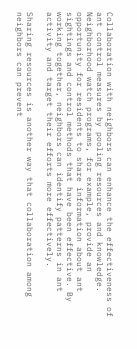Collaboration with neighbors can enhance the effectiveness of ant control measures by pooling resources and knowledge. Neighborhood watch programs, for example, provide an opportunity for residents to share information about ant sightings and control methods that have been effective. By working together, neighbors can identify patterns in ant activity and target their efforts more effectively.

Sharing resources is another way that collaboration among neighbors can prevent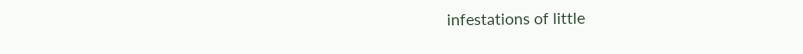infestations of little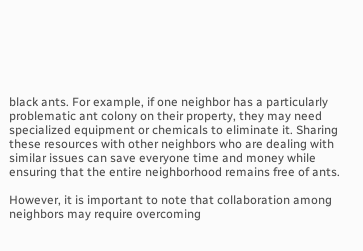black ants. For example, if one neighbor has a particularly problematic ant colony on their property, they may need specialized equipment or chemicals to eliminate it. Sharing these resources with other neighbors who are dealing with similar issues can save everyone time and money while ensuring that the entire neighborhood remains free of ants.

However, it is important to note that collaboration among neighbors may require overcoming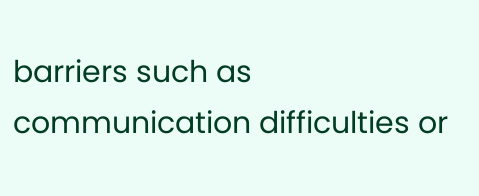barriers such as communication difficulties or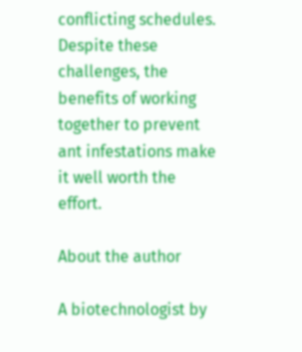conflicting schedules. Despite these challenges, the benefits of working together to prevent ant infestations make it well worth the effort.

About the author

A biotechnologist by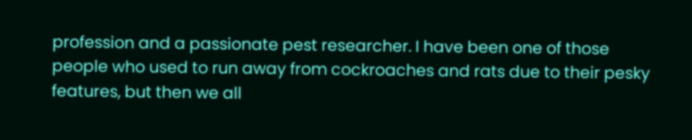profession and a passionate pest researcher. I have been one of those people who used to run away from cockroaches and rats due to their pesky features, but then we all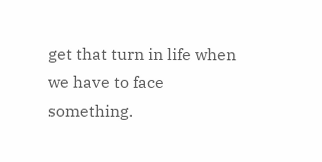get that turn in life when we have to face something.